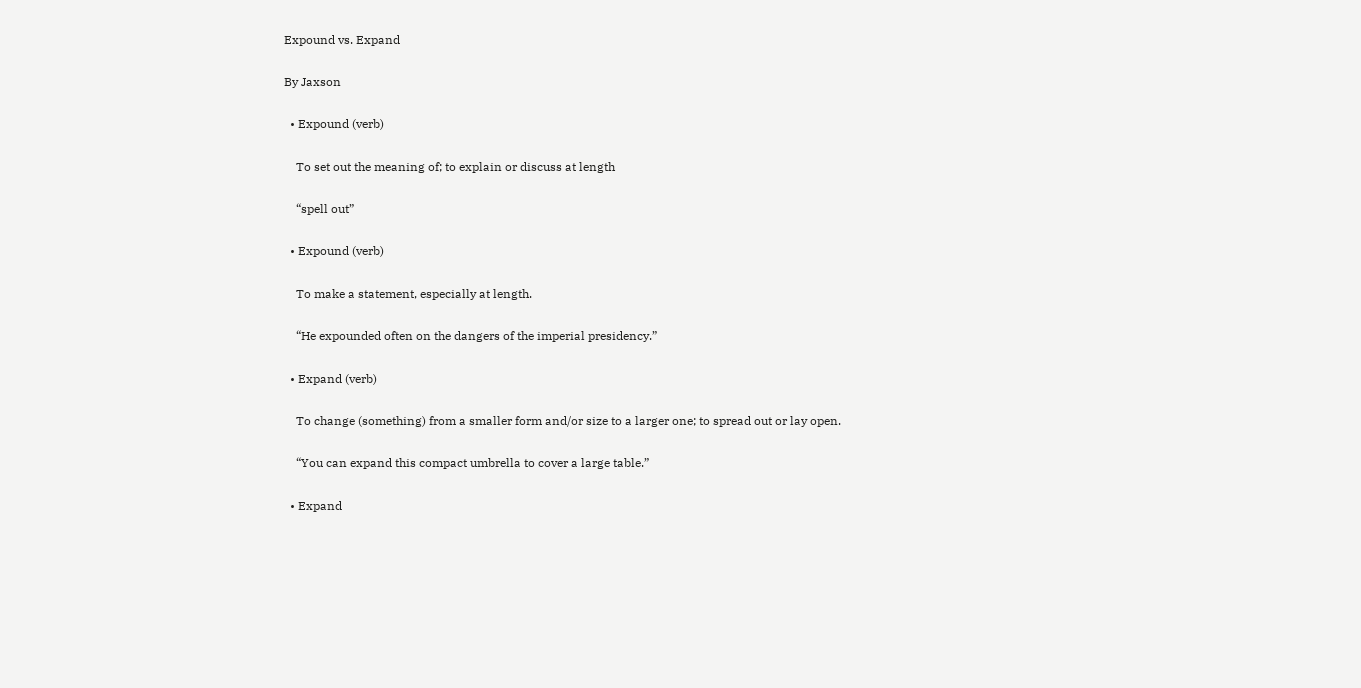Expound vs. Expand

By Jaxson

  • Expound (verb)

    To set out the meaning of; to explain or discuss at length

    “spell out”

  • Expound (verb)

    To make a statement, especially at length.

    “He expounded often on the dangers of the imperial presidency.”

  • Expand (verb)

    To change (something) from a smaller form and/or size to a larger one; to spread out or lay open.

    “You can expand this compact umbrella to cover a large table.”

  • Expand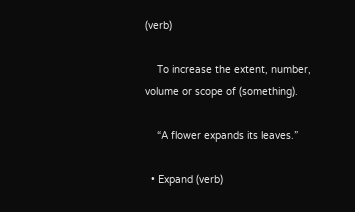(verb)

    To increase the extent, number, volume or scope of (something).

    “A flower expands its leaves.”

  • Expand (verb)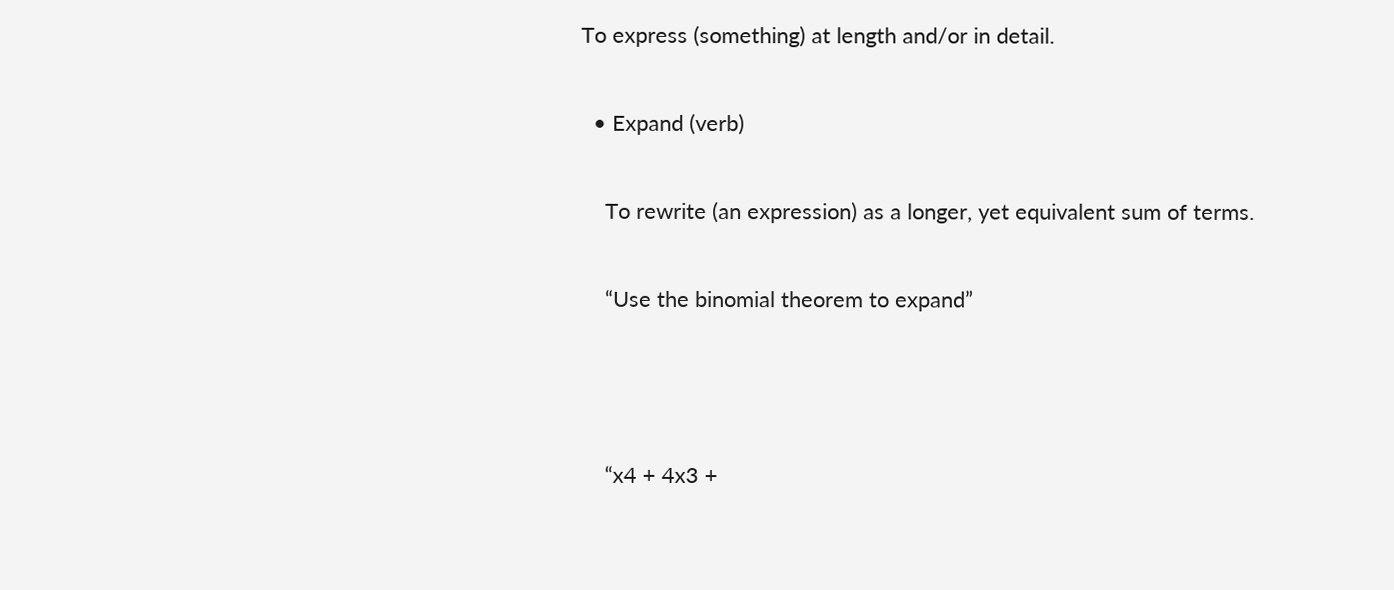To express (something) at length and/or in detail.

  • Expand (verb)

    To rewrite (an expression) as a longer, yet equivalent sum of terms.

    “Use the binomial theorem to expand”



    “x4 + 4x3 +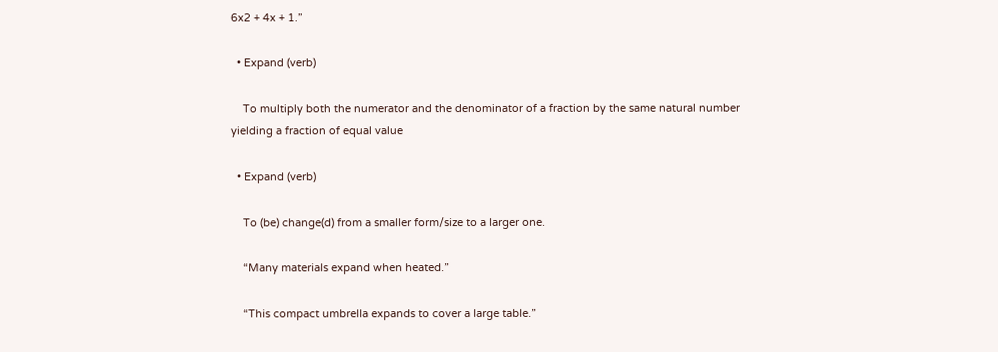6x2 + 4x + 1.”

  • Expand (verb)

    To multiply both the numerator and the denominator of a fraction by the same natural number yielding a fraction of equal value

  • Expand (verb)

    To (be) change(d) from a smaller form/size to a larger one.

    “Many materials expand when heated.”

    “This compact umbrella expands to cover a large table.”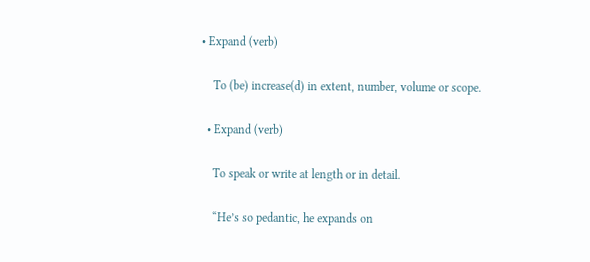• Expand (verb)

    To (be) increase(d) in extent, number, volume or scope.

  • Expand (verb)

    To speak or write at length or in detail.

    “He’s so pedantic, he expands on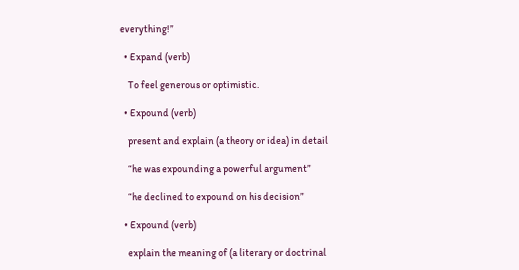everything!”

  • Expand (verb)

    To feel generous or optimistic.

  • Expound (verb)

    present and explain (a theory or idea) in detail

    “he was expounding a powerful argument”

    “he declined to expound on his decision”

  • Expound (verb)

    explain the meaning of (a literary or doctrinal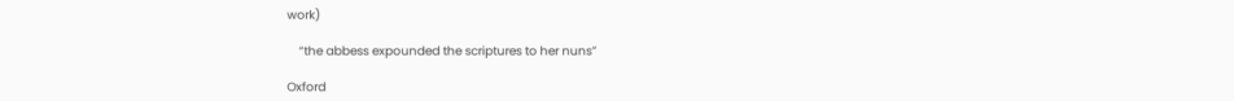work)

    “the abbess expounded the scriptures to her nuns”

Oxford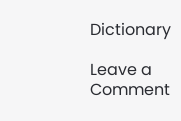Dictionary

Leave a Comment